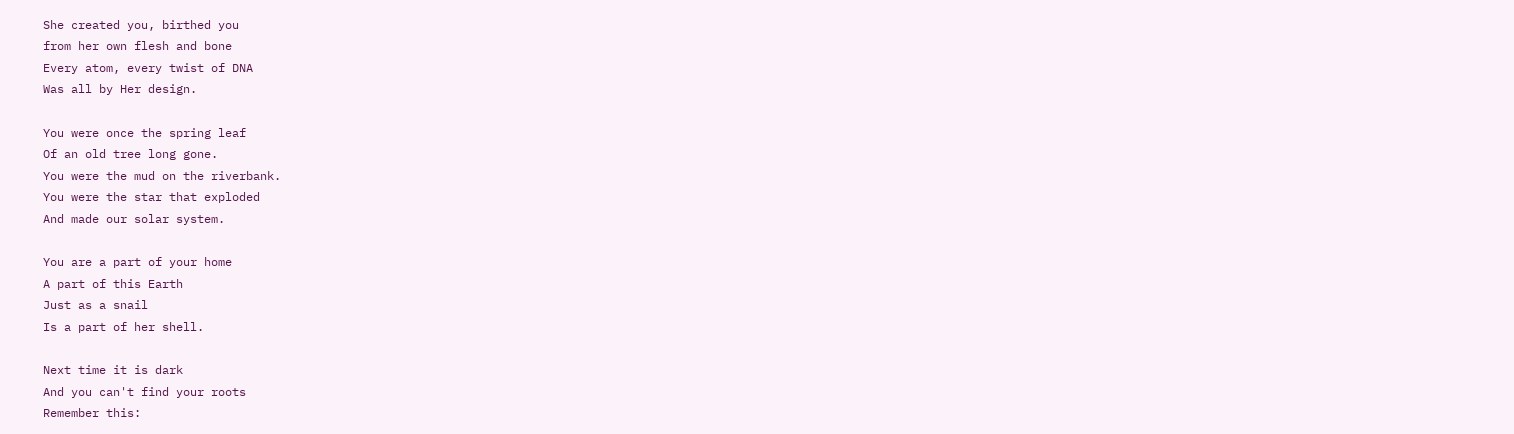She created you, birthed you
from her own flesh and bone
Every atom, every twist of DNA
Was all by Her design.

You were once the spring leaf
Of an old tree long gone.
You were the mud on the riverbank.
You were the star that exploded
And made our solar system.

You are a part of your home
A part of this Earth
Just as a snail
Is a part of her shell.

Next time it is dark
And you can't find your roots
Remember this: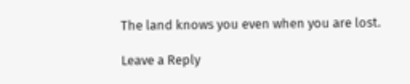The land knows you even when you are lost.

Leave a Reply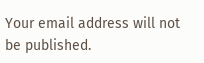Your email address will not be published.